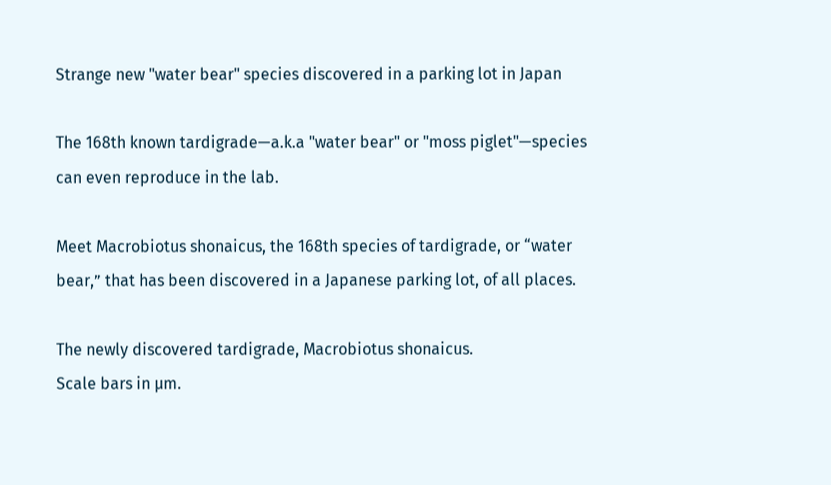Strange new "water bear" species discovered in a parking lot in Japan

The 168th known tardigrade—a.k.a "water bear" or "moss piglet"—species can even reproduce in the lab.

Meet Macrobiotus shonaicus, the 168th species of tardigrade, or “water bear,” that has been discovered in a Japanese parking lot, of all places.

The newly discovered tardigrade, Macrobiotus shonaicus.
Scale bars in μm.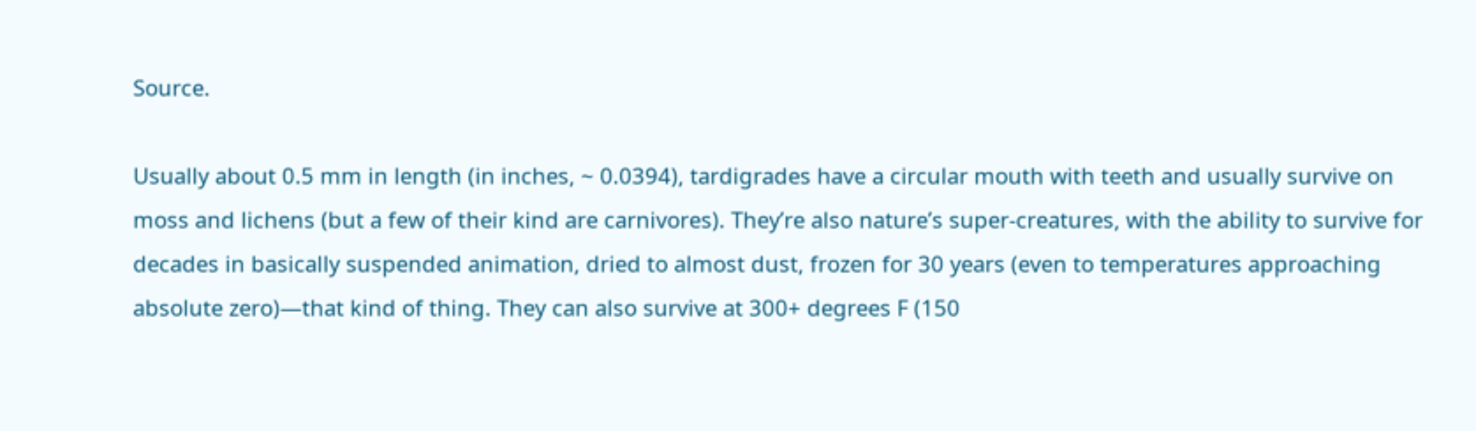Source.

Usually about 0.5 mm in length (in inches, ~ 0.0394), tardigrades have a circular mouth with teeth and usually survive on moss and lichens (but a few of their kind are carnivores). They’re also nature’s super-creatures, with the ability to survive for decades in basically suspended animation, dried to almost dust, frozen for 30 years (even to temperatures approaching absolute zero)—that kind of thing. They can also survive at 300+ degrees F (150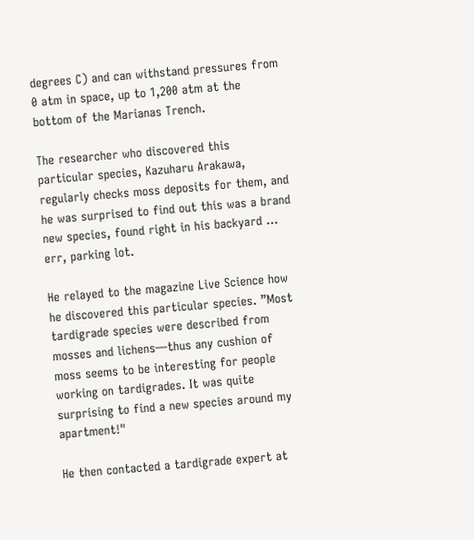degrees C) and can withstand pressures from 0 atm in space, up to 1,200 atm at the bottom of the Marianas Trench.

The researcher who discovered this particular species, Kazuharu Arakawa, regularly checks moss deposits for them, and he was surprised to find out this was a brand new species, found right in his backyard … err, parking lot.

He relayed to the magazine Live Science how he discovered this particular species. ”Most tardigrade species were described from mosses and lichens—thus any cushion of moss seems to be interesting for people working on tardigrades. It was quite surprising to find a new species around my apartment!"

He then contacted a tardigrade expert at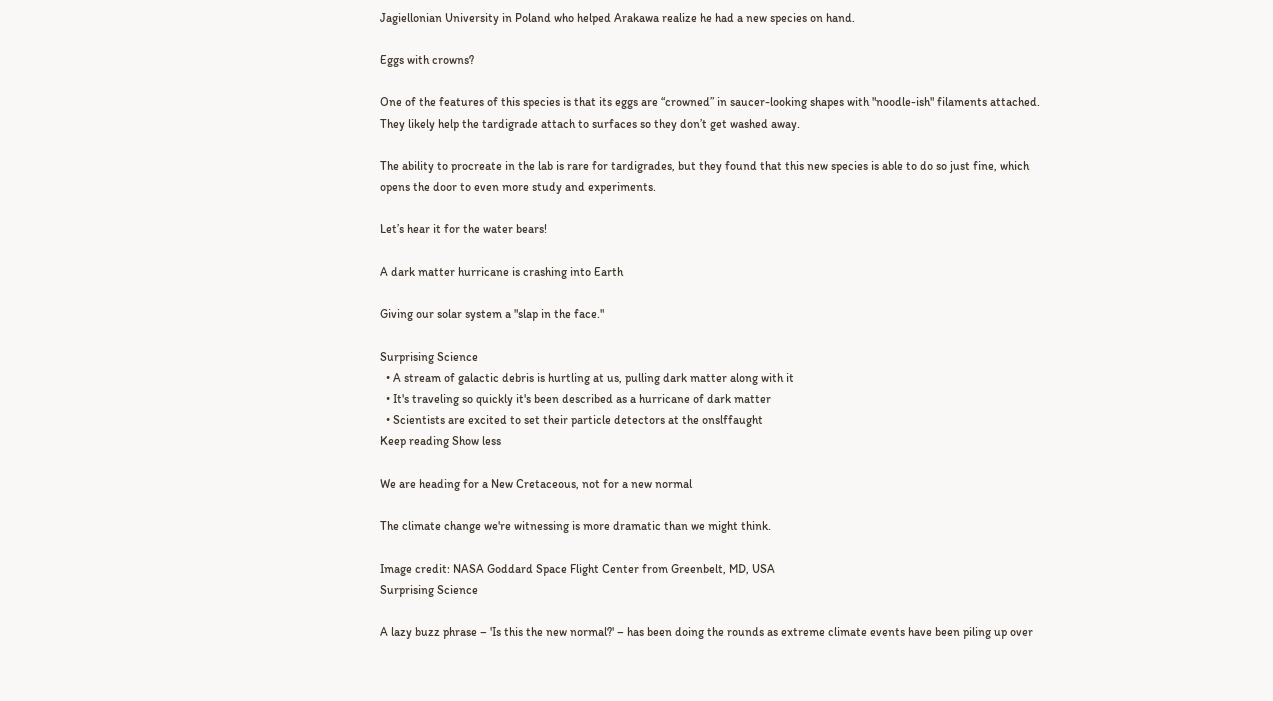Jagiellonian University in Poland who helped Arakawa realize he had a new species on hand.

Eggs with crowns?

One of the features of this species is that its eggs are “crowned” in saucer-looking shapes with "noodle-ish" filaments attached. They likely help the tardigrade attach to surfaces so they don’t get washed away.

The ability to procreate in the lab is rare for tardigrades, but they found that this new species is able to do so just fine, which opens the door to even more study and experiments.

Let’s hear it for the water bears!

A dark matter hurricane is crashing into Earth

Giving our solar system a "slap in the face."

Surprising Science
  • A stream of galactic debris is hurtling at us, pulling dark matter along with it
  • It's traveling so quickly it's been described as a hurricane of dark matter
  • Scientists are excited to set their particle detectors at the onslffaught
Keep reading Show less

We are heading for a New Cretaceous, not for a new normal

The climate change we're witnessing is more dramatic than we might think.

Image credit: NASA Goddard Space Flight Center from Greenbelt, MD, USA
Surprising Science

A lazy buzz phrase – 'Is this the new normal?' – has been doing the rounds as extreme climate events have been piling up over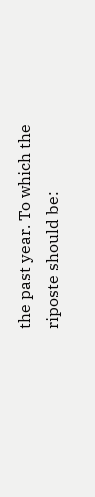the past year. To which the riposte should be: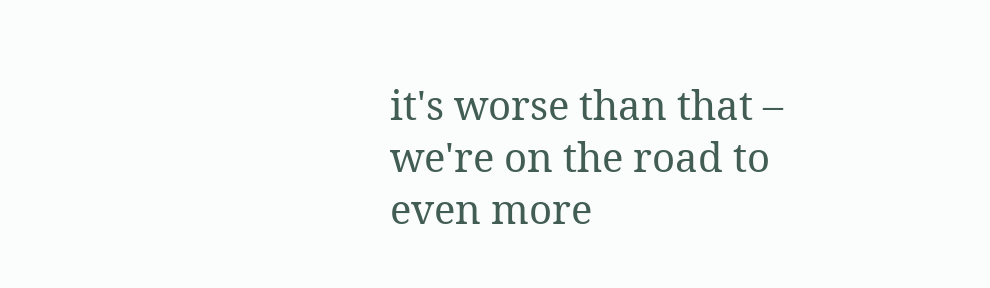it's worse than that – we're on the road to even more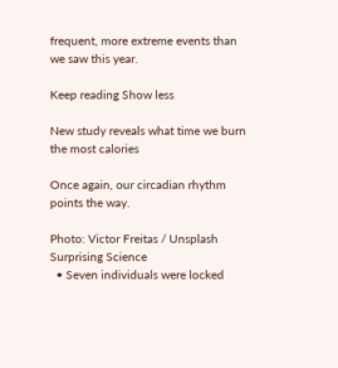frequent, more extreme events than we saw this year.

Keep reading Show less

New study reveals what time we burn the most calories

Once again, our circadian rhythm points the way.

Photo: Victor Freitas / Unsplash
Surprising Science
  • Seven individuals were locked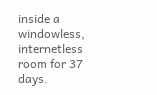inside a windowless, internetless room for 37 days.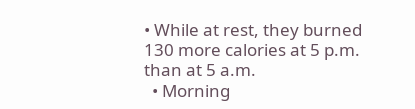• While at rest, they burned 130 more calories at 5 p.m. than at 5 a.m.
  • Morning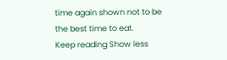time again shown not to be the best time to eat.
Keep reading Show less